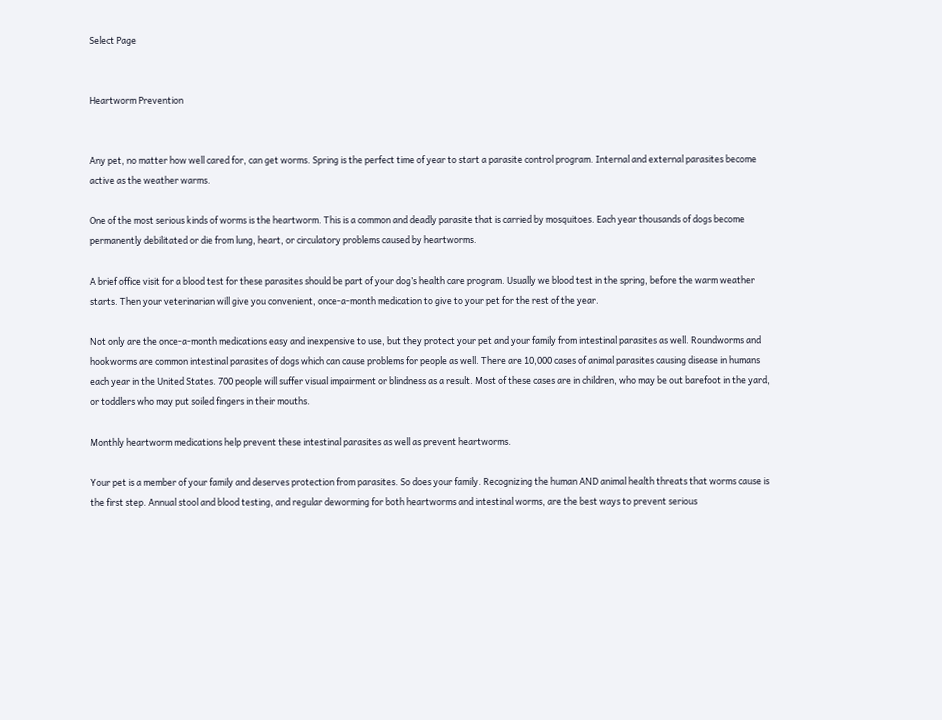Select Page


Heartworm Prevention


Any pet, no matter how well cared for, can get worms. Spring is the perfect time of year to start a parasite control program. Internal and external parasites become active as the weather warms.

One of the most serious kinds of worms is the heartworm. This is a common and deadly parasite that is carried by mosquitoes. Each year thousands of dogs become permanently debilitated or die from lung, heart, or circulatory problems caused by heartworms.

A brief office visit for a blood test for these parasites should be part of your dog’s health care program. Usually we blood test in the spring, before the warm weather starts. Then your veterinarian will give you convenient, once-a-month medication to give to your pet for the rest of the year.

Not only are the once-a-month medications easy and inexpensive to use, but they protect your pet and your family from intestinal parasites as well. Roundworms and hookworms are common intestinal parasites of dogs which can cause problems for people as well. There are 10,000 cases of animal parasites causing disease in humans each year in the United States. 700 people will suffer visual impairment or blindness as a result. Most of these cases are in children, who may be out barefoot in the yard, or toddlers who may put soiled fingers in their mouths.

Monthly heartworm medications help prevent these intestinal parasites as well as prevent heartworms.

Your pet is a member of your family and deserves protection from parasites. So does your family. Recognizing the human AND animal health threats that worms cause is the first step. Annual stool and blood testing, and regular deworming for both heartworms and intestinal worms, are the best ways to prevent serious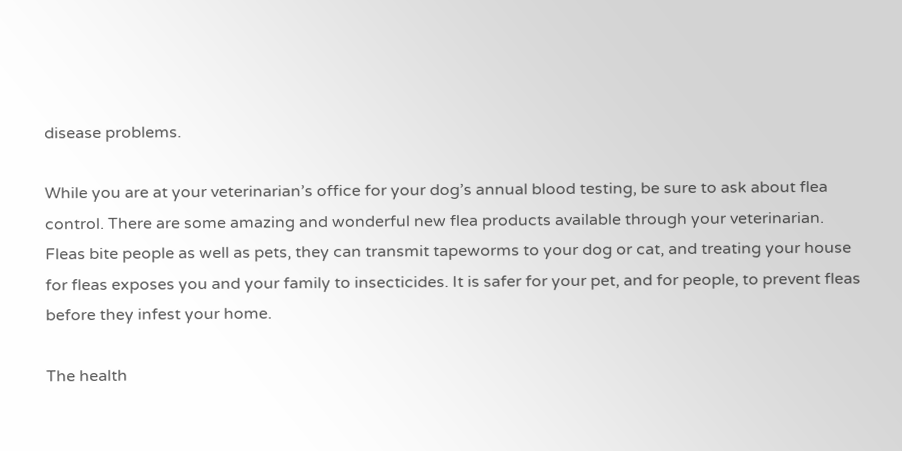disease problems.

While you are at your veterinarian’s office for your dog’s annual blood testing, be sure to ask about flea control. There are some amazing and wonderful new flea products available through your veterinarian. Fleas bite people as well as pets, they can transmit tapeworms to your dog or cat, and treating your house for fleas exposes you and your family to insecticides. It is safer for your pet, and for people, to prevent fleas before they infest your home.

The health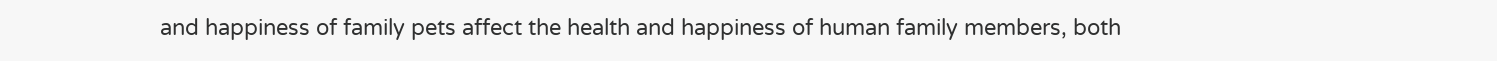and happiness of family pets affect the health and happiness of human family members, both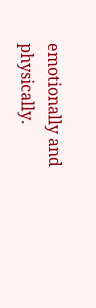emotionally and physically.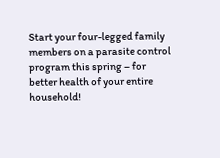Start your four-legged family members on a parasite control program this spring – for better health of your entire household!